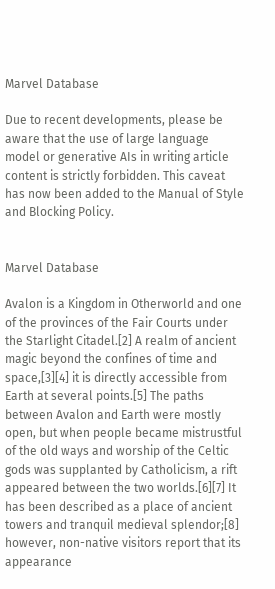Marvel Database

Due to recent developments, please be aware that the use of large language model or generative AIs in writing article content is strictly forbidden. This caveat has now been added to the Manual of Style and Blocking Policy.


Marvel Database

Avalon is a Kingdom in Otherworld and one of the provinces of the Fair Courts under the Starlight Citadel.[2] A realm of ancient magic beyond the confines of time and space,[3][4] it is directly accessible from Earth at several points.[5] The paths between Avalon and Earth were mostly open, but when people became mistrustful of the old ways and worship of the Celtic gods was supplanted by Catholicism, a rift appeared between the two worlds.[6][7] It has been described as a place of ancient towers and tranquil medieval splendor;[8] however, non-native visitors report that its appearance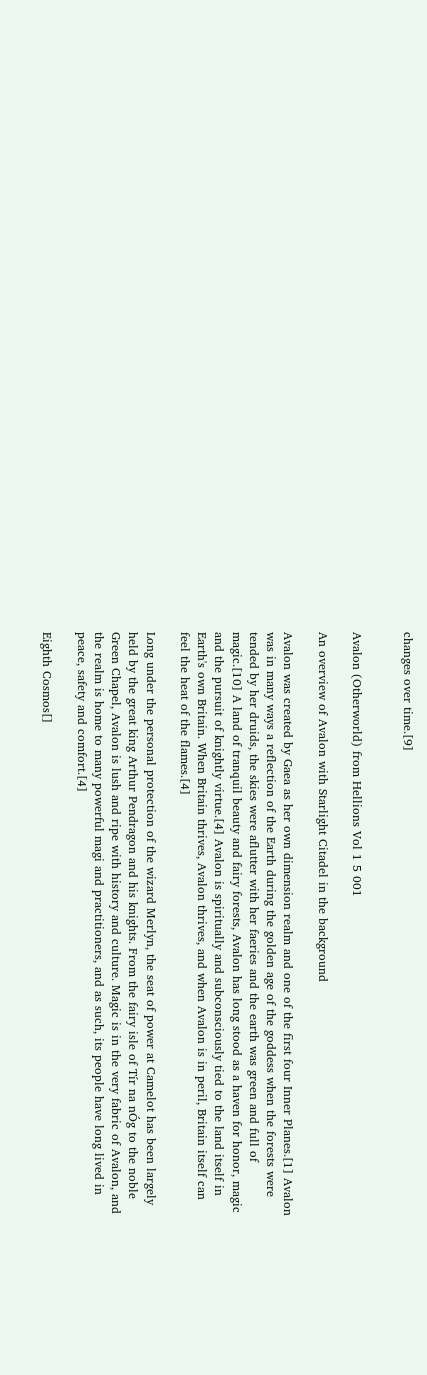changes over time.[9]


Avalon (Otherworld) from Hellions Vol 1 5 001

An overview of Avalon with Starlight Citadel in the background

Avalon was created by Gaea as her own dimension realm and one of the first four Inner Planes.[1] Avalon was in many ways a reflection of the Earth during the golden age of the goddess when the forests were tended by her druids, the skies were aflutter with her faeries and the earth was green and full of magic.[10] A land of tranquil beauty and fairy forests, Avalon has long stood as a haven for honor, magic and the pursuit of knightly virtue.[4] Avalon is spiritually and subconsciously tied to the land itself in Earth's own Britain. When Britain thrives, Avalon thrives, and when Avalon is in peril, Britain itself can feel the heat of the flames.[4]

Long under the personal protection of the wizard Merlyn, the seat of power at Camelot has been largely held by the great king Arthur Pendragon and his knights. From the fairy isle of Tír na nÓg to the noble Green Chapel, Avalon is lush and ripe with history and culture. Magic is in the very fabric of Avalon, and the realm is home to many powerful magi and practitioners, and as such, its people have long lived in peace, safety and comfort.[4]

Eighth Cosmos[]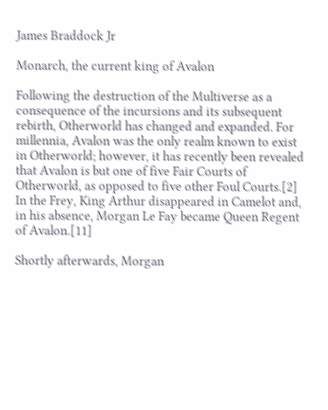James Braddock Jr

Monarch, the current king of Avalon

Following the destruction of the Multiverse as a consequence of the incursions and its subsequent rebirth, Otherworld has changed and expanded. For millennia, Avalon was the only realm known to exist in Otherworld; however, it has recently been revealed that Avalon is but one of five Fair Courts of Otherworld, as opposed to five other Foul Courts.[2] In the Frey, King Arthur disappeared in Camelot and, in his absence, Morgan Le Fay became Queen Regent of Avalon.[11]

Shortly afterwards, Morgan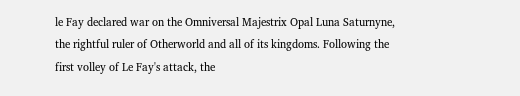le Fay declared war on the Omniversal Majestrix Opal Luna Saturnyne, the rightful ruler of Otherworld and all of its kingdoms. Following the first volley of Le Fay's attack, the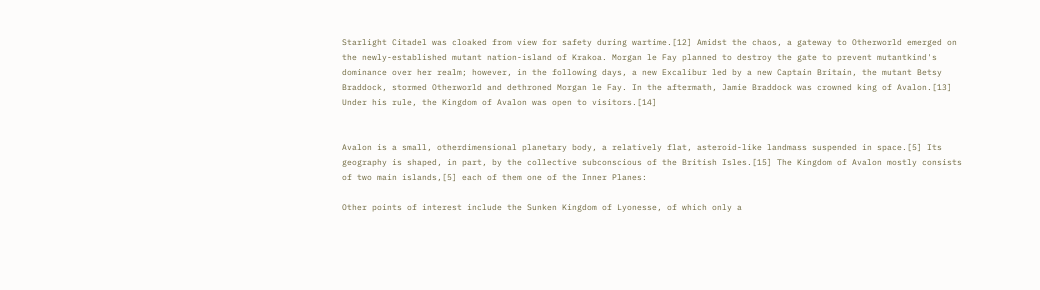Starlight Citadel was cloaked from view for safety during wartime.[12] Amidst the chaos, a gateway to Otherworld emerged on the newly-established mutant nation-island of Krakoa. Morgan le Fay planned to destroy the gate to prevent mutantkind's dominance over her realm; however, in the following days, a new Excalibur led by a new Captain Britain, the mutant Betsy Braddock, stormed Otherworld and dethroned Morgan le Fay. In the aftermath, Jamie Braddock was crowned king of Avalon.[13] Under his rule, the Kingdom of Avalon was open to visitors.[14]


Avalon is a small, otherdimensional planetary body, a relatively flat, asteroid-like landmass suspended in space.[5] Its geography is shaped, in part, by the collective subconscious of the British Isles.[15] The Kingdom of Avalon mostly consists of two main islands,[5] each of them one of the Inner Planes:

Other points of interest include the Sunken Kingdom of Lyonesse, of which only a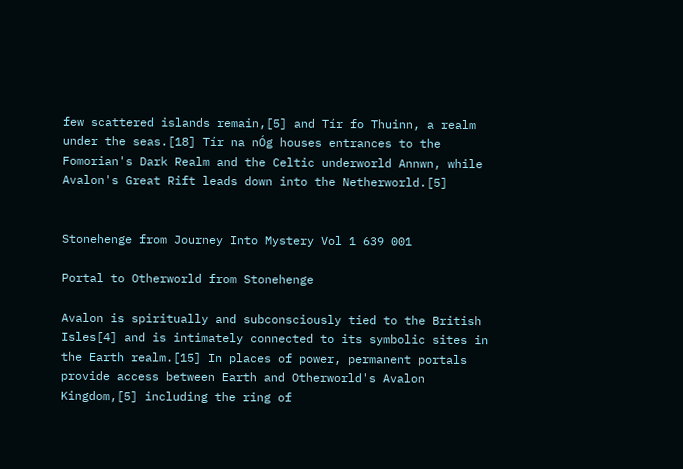few scattered islands remain,[5] and Tír fo Thuinn, a realm under the seas.[18] Tír na nÓg houses entrances to the Fomorian's Dark Realm and the Celtic underworld Annwn, while Avalon's Great Rift leads down into the Netherworld.[5]


Stonehenge from Journey Into Mystery Vol 1 639 001

Portal to Otherworld from Stonehenge

Avalon is spiritually and subconsciously tied to the British Isles[4] and is intimately connected to its symbolic sites in the Earth realm.[15] In places of power, permanent portals provide access between Earth and Otherworld's Avalon Kingdom,[5] including the ring of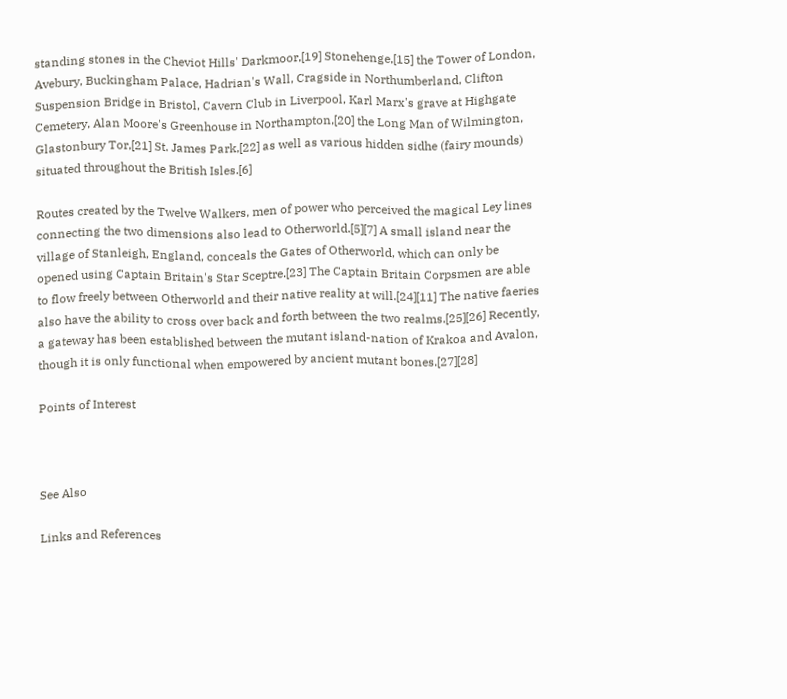standing stones in the Cheviot Hills' Darkmoor,[19] Stonehenge,[15] the Tower of London, Avebury, Buckingham Palace, Hadrian's Wall, Cragside in Northumberland, Clifton Suspension Bridge in Bristol, Cavern Club in Liverpool, Karl Marx's grave at Highgate Cemetery, Alan Moore's Greenhouse in Northampton,[20] the Long Man of Wilmington, Glastonbury Tor,[21] St. James Park,[22] as well as various hidden sidhe (fairy mounds) situated throughout the British Isles.[6]

Routes created by the Twelve Walkers, men of power who perceived the magical Ley lines connecting the two dimensions also lead to Otherworld.[5][7] A small island near the village of Stanleigh, England, conceals the Gates of Otherworld, which can only be opened using Captain Britain's Star Sceptre.[23] The Captain Britain Corpsmen are able to flow freely between Otherworld and their native reality at will.[24][11] The native faeries also have the ability to cross over back and forth between the two realms.[25][26] Recently, a gateway has been established between the mutant island-nation of Krakoa and Avalon, though it is only functional when empowered by ancient mutant bones.[27][28]

Points of Interest



See Also

Links and References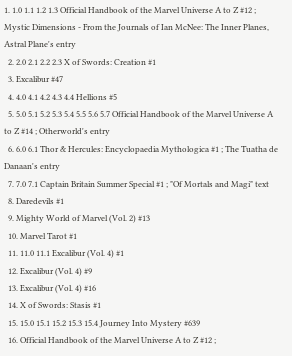1. 1.0 1.1 1.2 1.3 Official Handbook of the Marvel Universe A to Z #12 ; Mystic Dimensions - From the Journals of Ian McNee: The Inner Planes, Astral Plane's entry
  2. 2.0 2.1 2.2 2.3 X of Swords: Creation #1
  3. Excalibur #47
  4. 4.0 4.1 4.2 4.3 4.4 Hellions #5
  5. 5.0 5.1 5.2 5.3 5.4 5.5 5.6 5.7 Official Handbook of the Marvel Universe A to Z #14 ; Otherworld's entry
  6. 6.0 6.1 Thor & Hercules: Encyclopaedia Mythologica #1 ; The Tuatha de Danaan's entry
  7. 7.0 7.1 Captain Britain Summer Special #1 ; "Of Mortals and Magi" text
  8. Daredevils #1
  9. Mighty World of Marvel (Vol. 2) #13
  10. Marvel Tarot #1
  11. 11.0 11.1 Excalibur (Vol. 4) #1
  12. Excalibur (Vol. 4) #9
  13. Excalibur (Vol. 4) #16
  14. X of Swords: Stasis #1
  15. 15.0 15.1 15.2 15.3 15.4 Journey Into Mystery #639
  16. Official Handbook of the Marvel Universe A to Z #12 ;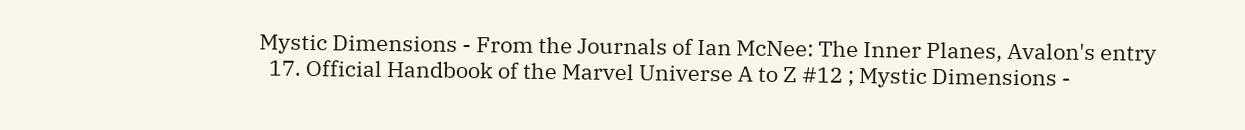Mystic Dimensions - From the Journals of Ian McNee: The Inner Planes, Avalon's entry
  17. Official Handbook of the Marvel Universe A to Z #12 ; Mystic Dimensions -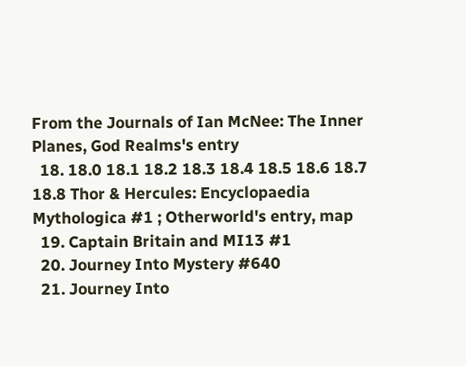From the Journals of Ian McNee: The Inner Planes, God Realms's entry
  18. 18.0 18.1 18.2 18.3 18.4 18.5 18.6 18.7 18.8 Thor & Hercules: Encyclopaedia Mythologica #1 ; Otherworld's entry, map
  19. Captain Britain and MI13 #1
  20. Journey Into Mystery #640
  21. Journey Into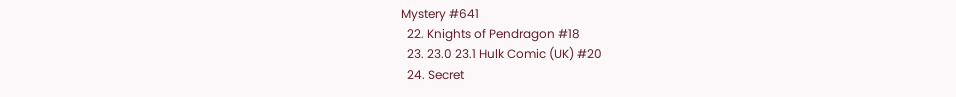Mystery #641
  22. Knights of Pendragon #18
  23. 23.0 23.1 Hulk Comic (UK) #20
  24. Secret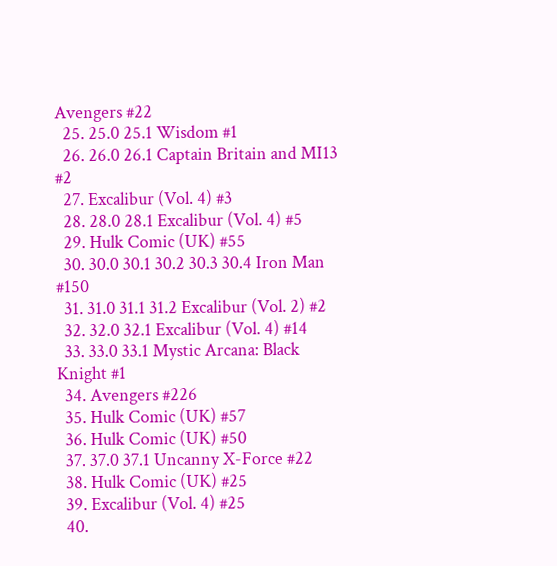Avengers #22
  25. 25.0 25.1 Wisdom #1
  26. 26.0 26.1 Captain Britain and MI13 #2
  27. Excalibur (Vol. 4) #3
  28. 28.0 28.1 Excalibur (Vol. 4) #5
  29. Hulk Comic (UK) #55
  30. 30.0 30.1 30.2 30.3 30.4 Iron Man #150
  31. 31.0 31.1 31.2 Excalibur (Vol. 2) #2
  32. 32.0 32.1 Excalibur (Vol. 4) #14
  33. 33.0 33.1 Mystic Arcana: Black Knight #1
  34. Avengers #226
  35. Hulk Comic (UK) #57
  36. Hulk Comic (UK) #50
  37. 37.0 37.1 Uncanny X-Force #22
  38. Hulk Comic (UK) #25
  39. Excalibur (Vol. 4) #25
  40.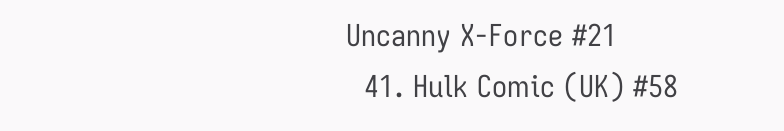Uncanny X-Force #21
  41. Hulk Comic (UK) #58